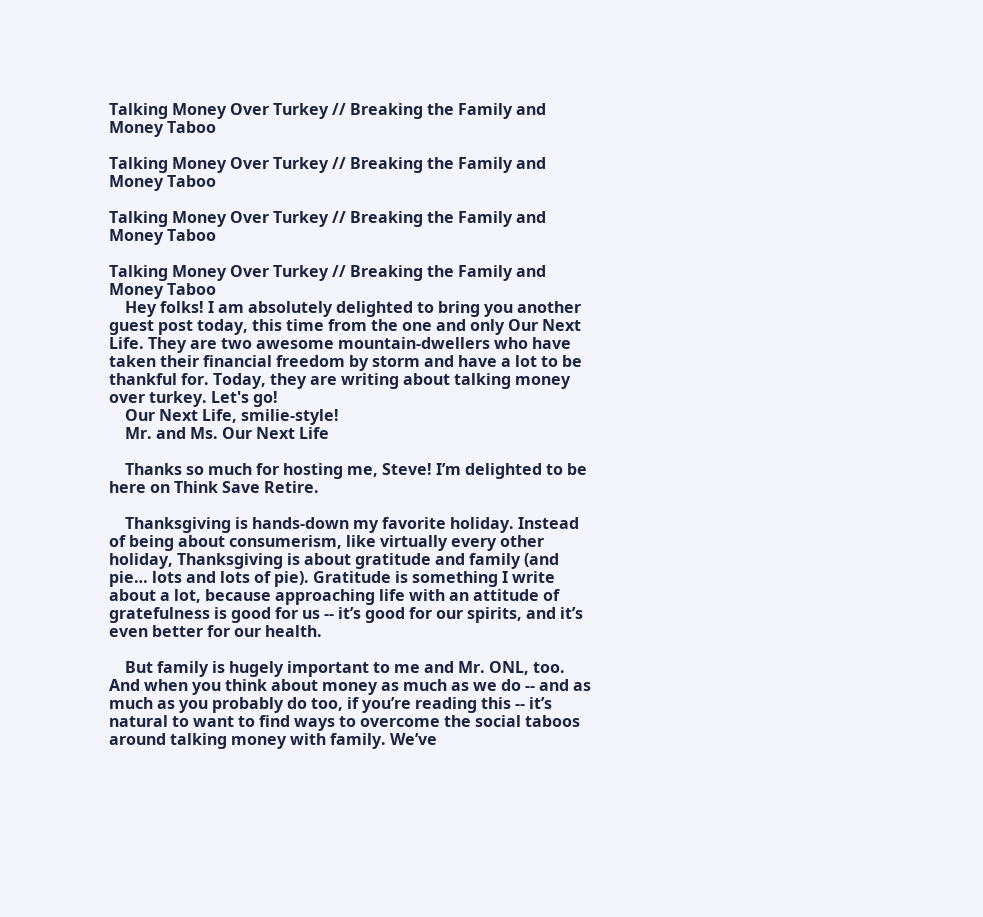Talking Money Over Turkey // Breaking the Family and Money Taboo

Talking Money Over Turkey // Breaking the Family and Money Taboo

Talking Money Over Turkey // Breaking the Family and Money Taboo

Talking Money Over Turkey // Breaking the Family and Money Taboo
    Hey folks! I am absolutely delighted to bring you another guest post today, this time from the one and only Our Next Life. They are two awesome mountain-dwellers who have taken their financial freedom by storm and have a lot to be thankful for. Today, they are writing about talking money over turkey. Let's go!
    Our Next Life, smilie-style!
    Mr. and Ms. Our Next Life

    Thanks so much for hosting me, Steve! I’m delighted to be here on Think Save Retire.

    Thanksgiving is hands-down my favorite holiday. Instead of being about consumerism, like virtually every other holiday, Thanksgiving is about gratitude and family (and pie… lots and lots of pie). Gratitude is something I write about a lot, because approaching life with an attitude of gratefulness is good for us -- it’s good for our spirits, and it’s even better for our health.

    But family is hugely important to me and Mr. ONL, too. And when you think about money as much as we do -- and as much as you probably do too, if you’re reading this -- it’s natural to want to find ways to overcome the social taboos around talking money with family. We’ve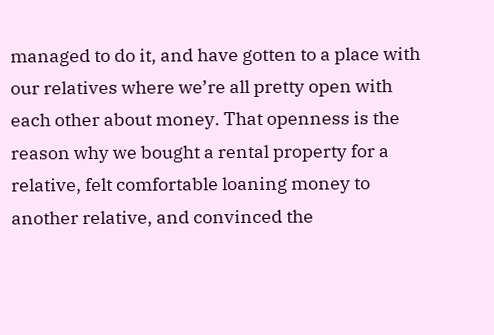managed to do it, and have gotten to a place with our relatives where we’re all pretty open with each other about money. That openness is the reason why we bought a rental property for a relative, felt comfortable loaning money to another relative, and convinced the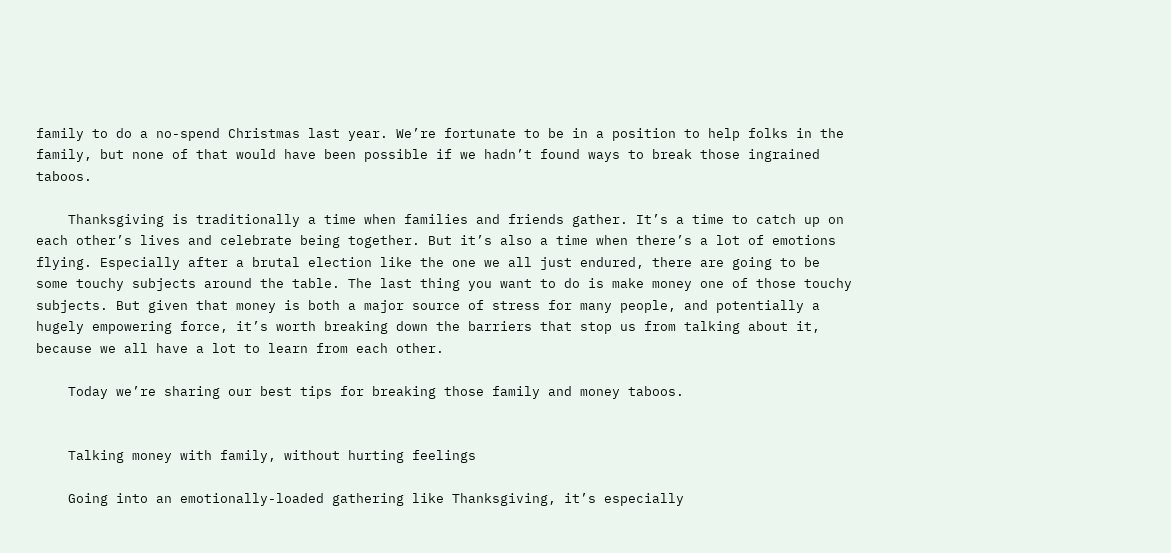family to do a no-spend Christmas last year. We’re fortunate to be in a position to help folks in the family, but none of that would have been possible if we hadn’t found ways to break those ingrained taboos.

    Thanksgiving is traditionally a time when families and friends gather. It’s a time to catch up on each other’s lives and celebrate being together. But it’s also a time when there’s a lot of emotions flying. Especially after a brutal election like the one we all just endured, there are going to be some touchy subjects around the table. The last thing you want to do is make money one of those touchy subjects. But given that money is both a major source of stress for many people, and potentially a hugely empowering force, it’s worth breaking down the barriers that stop us from talking about it, because we all have a lot to learn from each other.

    Today we’re sharing our best tips for breaking those family and money taboos.


    Talking money with family, without hurting feelings

    Going into an emotionally-loaded gathering like Thanksgiving, it’s especially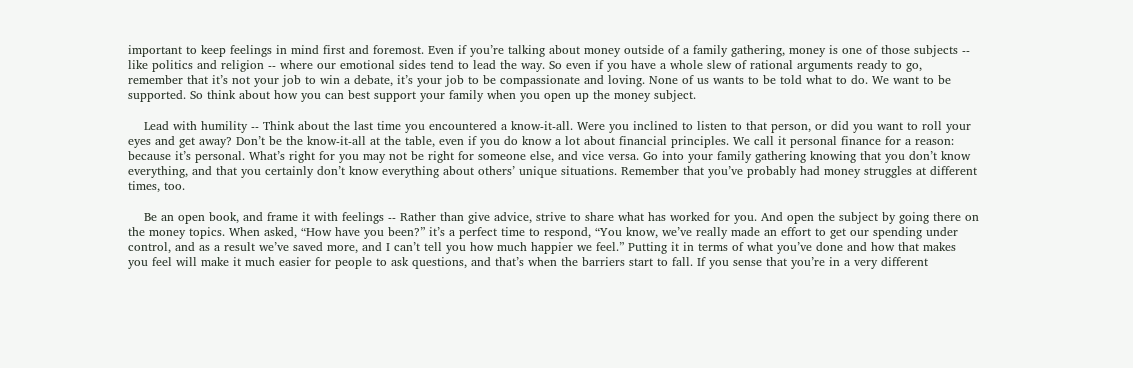important to keep feelings in mind first and foremost. Even if you’re talking about money outside of a family gathering, money is one of those subjects -- like politics and religion -- where our emotional sides tend to lead the way. So even if you have a whole slew of rational arguments ready to go, remember that it’s not your job to win a debate, it’s your job to be compassionate and loving. None of us wants to be told what to do. We want to be supported. So think about how you can best support your family when you open up the money subject.

    Lead with humility -- Think about the last time you encountered a know-it-all. Were you inclined to listen to that person, or did you want to roll your eyes and get away? Don’t be the know-it-all at the table, even if you do know a lot about financial principles. We call it personal finance for a reason: because it’s personal. What’s right for you may not be right for someone else, and vice versa. Go into your family gathering knowing that you don’t know everything, and that you certainly don’t know everything about others’ unique situations. Remember that you’ve probably had money struggles at different times, too.

    Be an open book, and frame it with feelings -- Rather than give advice, strive to share what has worked for you. And open the subject by going there on the money topics. When asked, “How have you been?” it’s a perfect time to respond, “You know, we’ve really made an effort to get our spending under control, and as a result we’ve saved more, and I can’t tell you how much happier we feel.” Putting it in terms of what you’ve done and how that makes you feel will make it much easier for people to ask questions, and that’s when the barriers start to fall. If you sense that you’re in a very different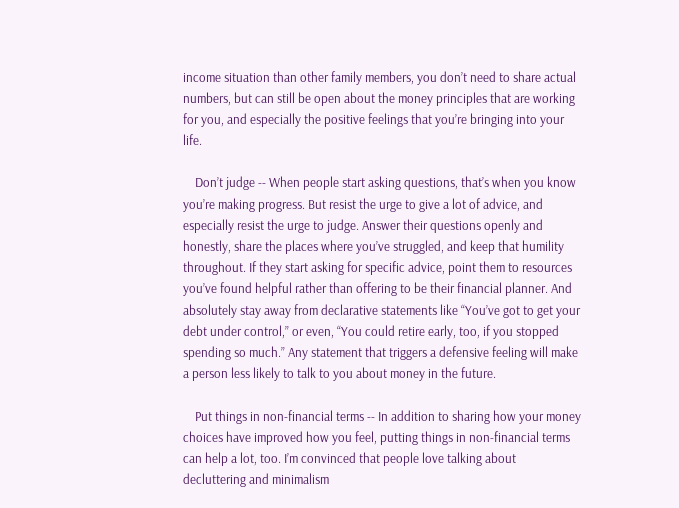income situation than other family members, you don’t need to share actual numbers, but can still be open about the money principles that are working for you, and especially the positive feelings that you’re bringing into your life.

    Don’t judge -- When people start asking questions, that’s when you know you’re making progress. But resist the urge to give a lot of advice, and especially resist the urge to judge. Answer their questions openly and honestly, share the places where you’ve struggled, and keep that humility throughout. If they start asking for specific advice, point them to resources you’ve found helpful rather than offering to be their financial planner. And absolutely stay away from declarative statements like “You’ve got to get your debt under control,” or even, “You could retire early, too, if you stopped spending so much.” Any statement that triggers a defensive feeling will make a person less likely to talk to you about money in the future.

    Put things in non-financial terms -- In addition to sharing how your money choices have improved how you feel, putting things in non-financial terms can help a lot, too. I’m convinced that people love talking about decluttering and minimalism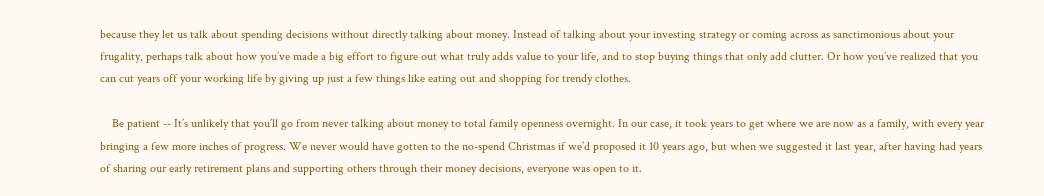because they let us talk about spending decisions without directly talking about money. Instead of talking about your investing strategy or coming across as sanctimonious about your frugality, perhaps talk about how you’ve made a big effort to figure out what truly adds value to your life, and to stop buying things that only add clutter. Or how you’ve realized that you can cut years off your working life by giving up just a few things like eating out and shopping for trendy clothes.

    Be patient -- It’s unlikely that you’ll go from never talking about money to total family openness overnight. In our case, it took years to get where we are now as a family, with every year bringing a few more inches of progress. We never would have gotten to the no-spend Christmas if we’d proposed it 10 years ago, but when we suggested it last year, after having had years of sharing our early retirement plans and supporting others through their money decisions, everyone was open to it.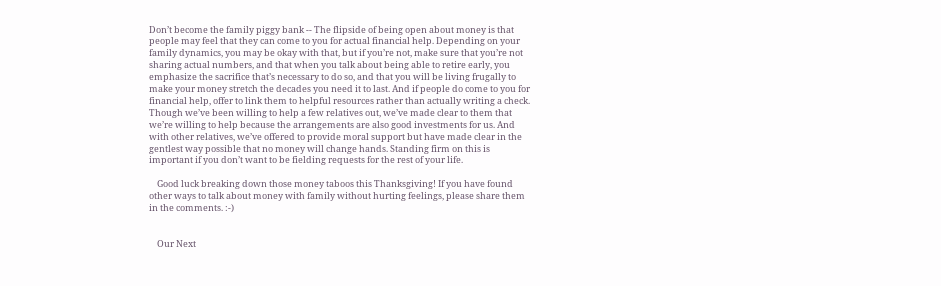Don’t become the family piggy bank -- The flipside of being open about money is that people may feel that they can come to you for actual financial help. Depending on your family dynamics, you may be okay with that, but if you’re not, make sure that you’re not sharing actual numbers, and that when you talk about being able to retire early, you emphasize the sacrifice that’s necessary to do so, and that you will be living frugally to make your money stretch the decades you need it to last. And if people do come to you for financial help, offer to link them to helpful resources rather than actually writing a check. Though we’ve been willing to help a few relatives out, we’ve made clear to them that we’re willing to help because the arrangements are also good investments for us. And with other relatives, we’ve offered to provide moral support but have made clear in the gentlest way possible that no money will change hands. Standing firm on this is important if you don’t want to be fielding requests for the rest of your life.

    Good luck breaking down those money taboos this Thanksgiving! If you have found other ways to talk about money with family without hurting feelings, please share them in the comments. :-)


    Our Next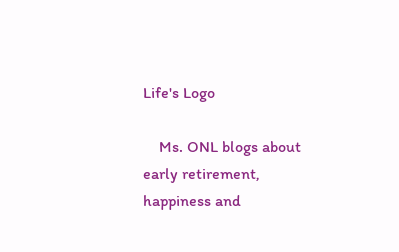Life's Logo

    Ms. ONL blogs about early retirement, happiness and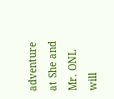adventure at She and Mr. ONL will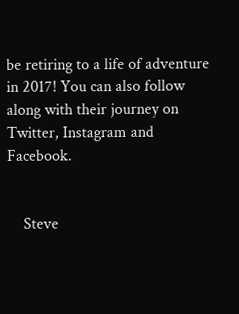be retiring to a life of adventure in 2017! You can also follow along with their journey on Twitter, Instagram and Facebook.


    Steve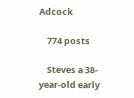Adcock

    774 posts

    Steves a 38-year-old early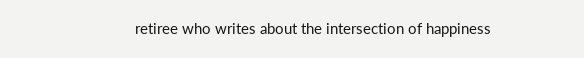retiree who writes about the intersection of happiness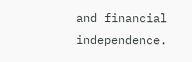and financial independence.